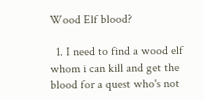Wood Elf blood?

  1. I need to find a wood elf whom i can kill and get the blood for a quest who's not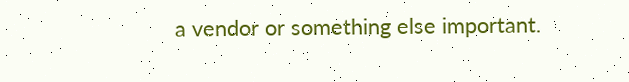a vendor or something else important.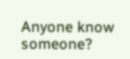Anyone know someone?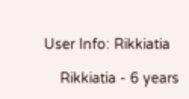User Info: Rikkiatia

    Rikkiatia - 6 years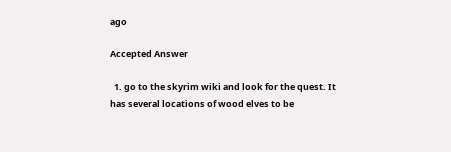ago

Accepted Answer

  1. go to the skyrim wiki and look for the quest. It has several locations of wood elves to be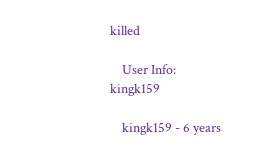killed

    User Info: kingk159

    kingk159 - 6 years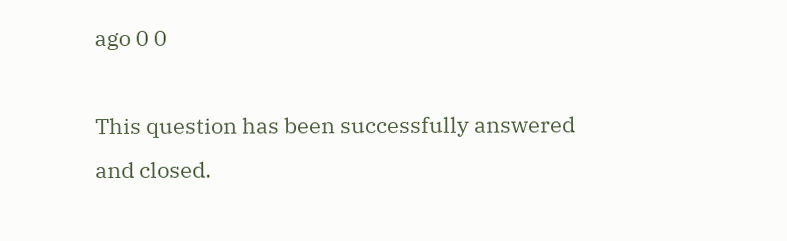ago 0 0

This question has been successfully answered and closed.